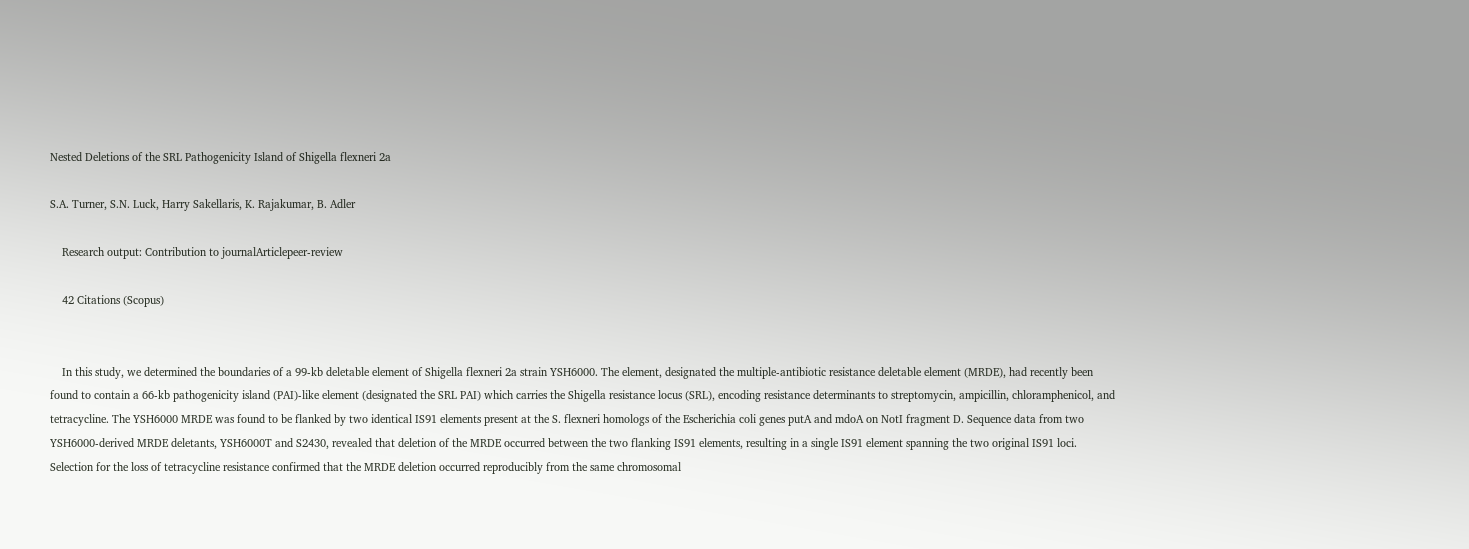Nested Deletions of the SRL Pathogenicity Island of Shigella flexneri 2a

S.A. Turner, S.N. Luck, Harry Sakellaris, K. Rajakumar, B. Adler

    Research output: Contribution to journalArticlepeer-review

    42 Citations (Scopus)


    In this study, we determined the boundaries of a 99-kb deletable element of Shigella flexneri 2a strain YSH6000. The element, designated the multiple-antibiotic resistance deletable element (MRDE), had recently been found to contain a 66-kb pathogenicity island (PAI)-like element (designated the SRL PAI) which carries the Shigella resistance locus (SRL), encoding resistance determinants to streptomycin, ampicillin, chloramphenicol, and tetracycline. The YSH6000 MRDE was found to be flanked by two identical IS91 elements present at the S. flexneri homologs of the Escherichia coli genes putA and mdoA on NotI fragment D. Sequence data from two YSH6000-derived MRDE deletants, YSH6000T and S2430, revealed that deletion of the MRDE occurred between the two flanking IS91 elements, resulting in a single IS91 element spanning the two original IS91 loci. Selection for the loss of tetracycline resistance confirmed that the MRDE deletion occurred reproducibly from the same chromosomal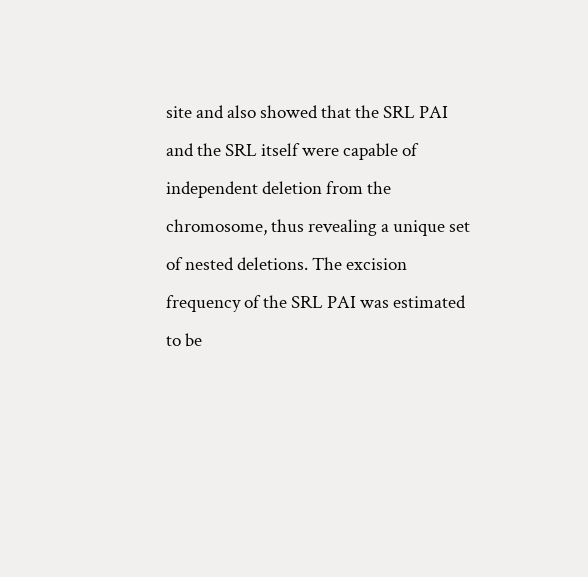site and also showed that the SRL PAI and the SRL itself were capable of independent deletion from the chromosome, thus revealing a unique set of nested deletions. The excision frequency of the SRL PAI was estimated to be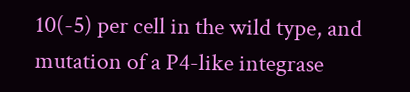10(-5) per cell in the wild type, and mutation of a P4-like integrase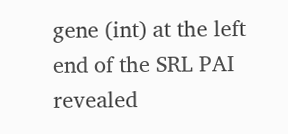gene (int) at the left end of the SRL PAI revealed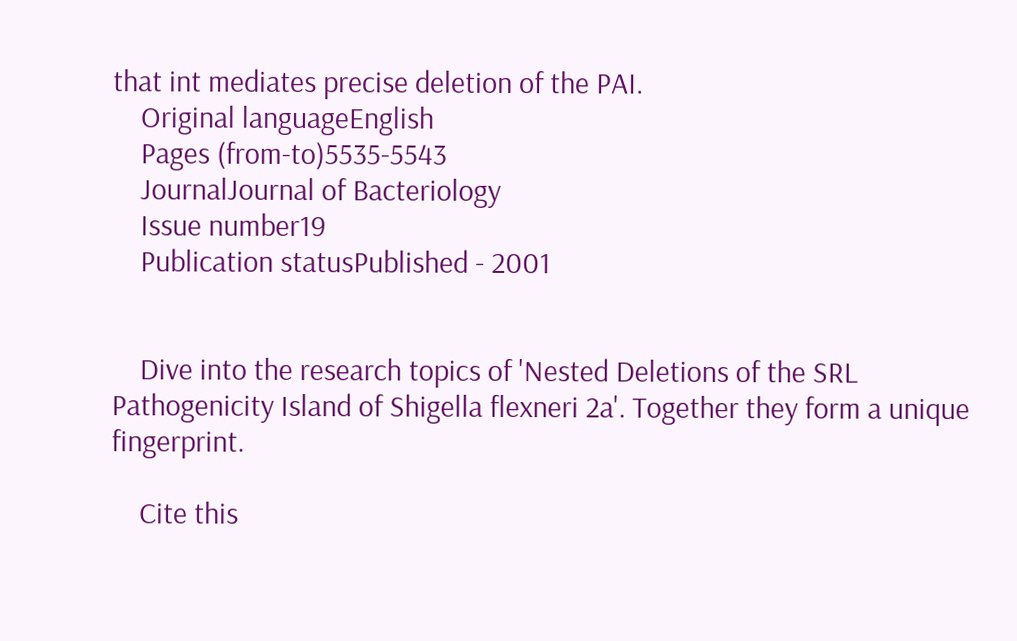that int mediates precise deletion of the PAI.
    Original languageEnglish
    Pages (from-to)5535-5543
    JournalJournal of Bacteriology
    Issue number19
    Publication statusPublished - 2001


    Dive into the research topics of 'Nested Deletions of the SRL Pathogenicity Island of Shigella flexneri 2a'. Together they form a unique fingerprint.

    Cite this